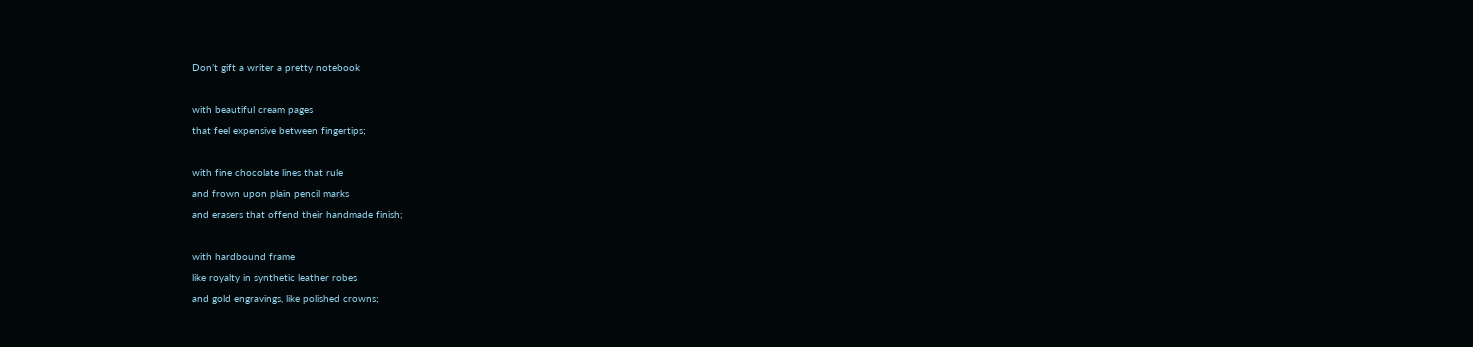Don’t gift a writer a pretty notebook

with beautiful cream pages
that feel expensive between fingertips;

with fine chocolate lines that rule
and frown upon plain pencil marks
and erasers that offend their handmade finish;

with hardbound frame
like royalty in synthetic leather robes
and gold engravings, like polished crowns;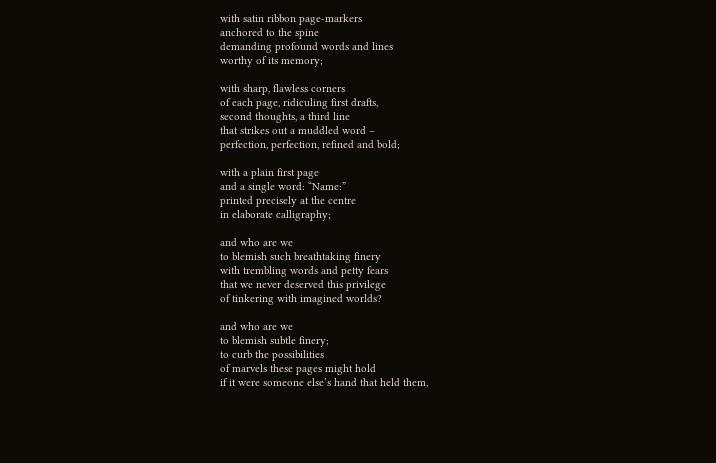with satin ribbon page-markers
anchored to the spine
demanding profound words and lines
worthy of its memory;

with sharp, flawless corners
of each page, ridiculing first drafts,
second thoughts, a third line
that strikes out a muddled word –
perfection, perfection, refined and bold;

with a plain first page
and a single word: “Name:”
printed precisely at the centre
in elaborate calligraphy;

and who are we
to blemish such breathtaking finery
with trembling words and petty fears
that we never deserved this privilege
of tinkering with imagined worlds?

and who are we
to blemish subtle finery;
to curb the possibilities
of marvels these pages might hold
if it were someone else’s hand that held them,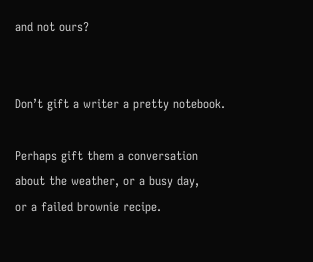and not ours?


Don’t gift a writer a pretty notebook.

Perhaps gift them a conversation
about the weather, or a busy day,
or a failed brownie recipe.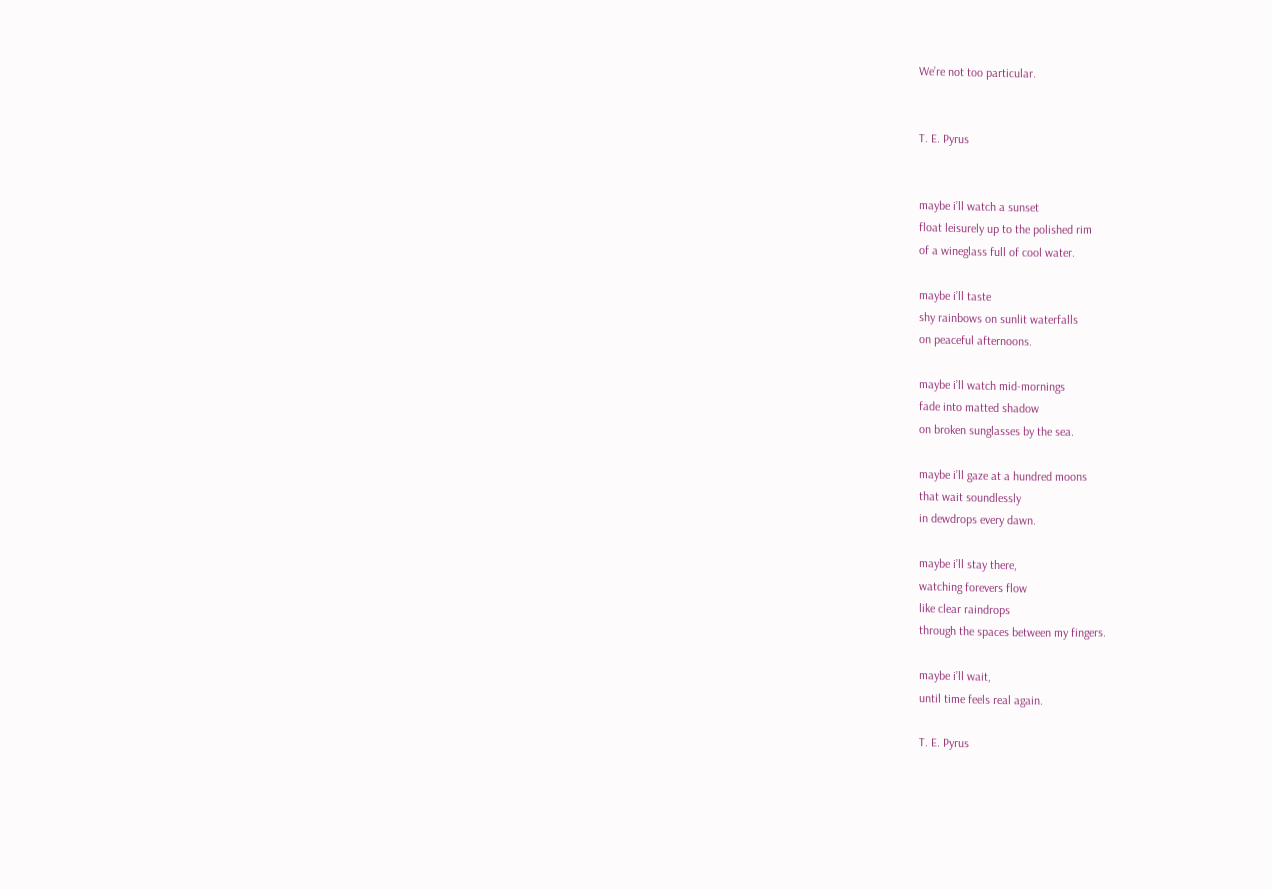We’re not too particular.


T. E. Pyrus


maybe i’ll watch a sunset
float leisurely up to the polished rim
of a wineglass full of cool water.

maybe i’ll taste
shy rainbows on sunlit waterfalls
on peaceful afternoons.

maybe i’ll watch mid-mornings
fade into matted shadow
on broken sunglasses by the sea.

maybe i’ll gaze at a hundred moons
that wait soundlessly
in dewdrops every dawn.

maybe i’ll stay there,
watching forevers flow
like clear raindrops
through the spaces between my fingers.

maybe i’ll wait,
until time feels real again.

T. E. Pyrus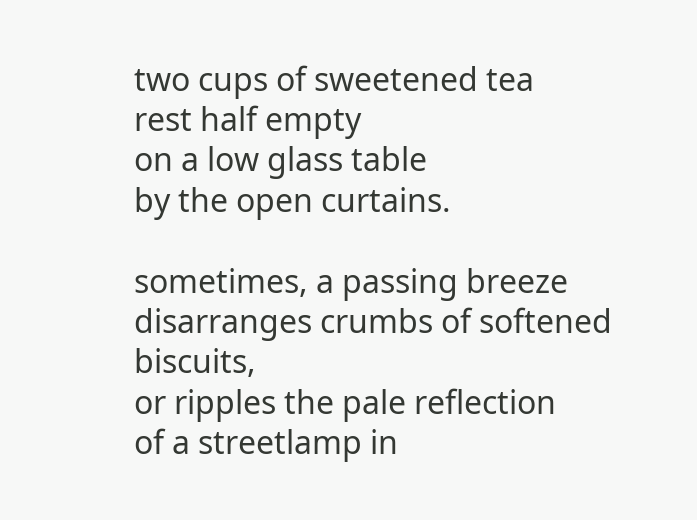two cups of sweetened tea
rest half empty
on a low glass table
by the open curtains.

sometimes, a passing breeze
disarranges crumbs of softened biscuits,
or ripples the pale reflection
of a streetlamp in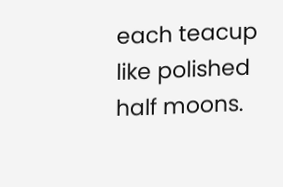each teacup
like polished half moons.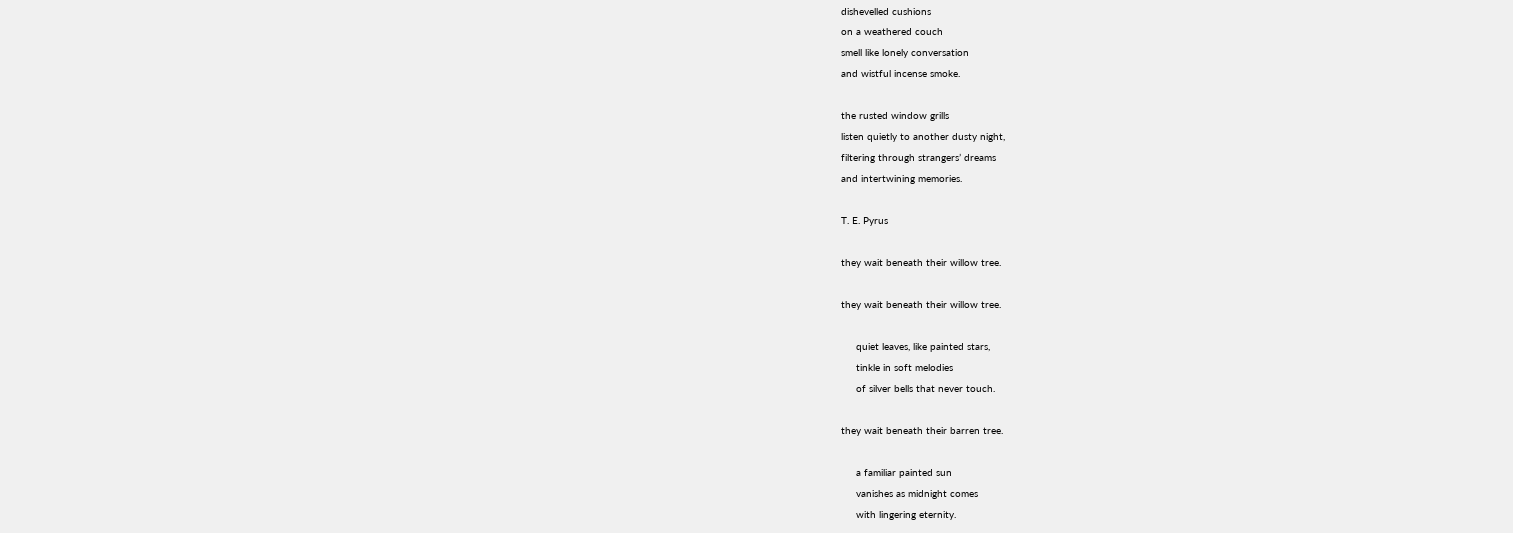dishevelled cushions
on a weathered couch
smell like lonely conversation
and wistful incense smoke.

the rusted window grills
listen quietly to another dusty night,
filtering through strangers’ dreams
and intertwining memories.

T. E. Pyrus

they wait beneath their willow tree.

they wait beneath their willow tree.

     quiet leaves, like painted stars,
     tinkle in soft melodies
     of silver bells that never touch.

they wait beneath their barren tree.

     a familiar painted sun
     vanishes as midnight comes
     with lingering eternity.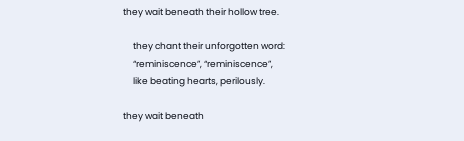they wait beneath their hollow tree.

     they chant their unforgotten word:
     “reminiscence”, “reminiscence”,
     like beating hearts, perilously.

they wait beneath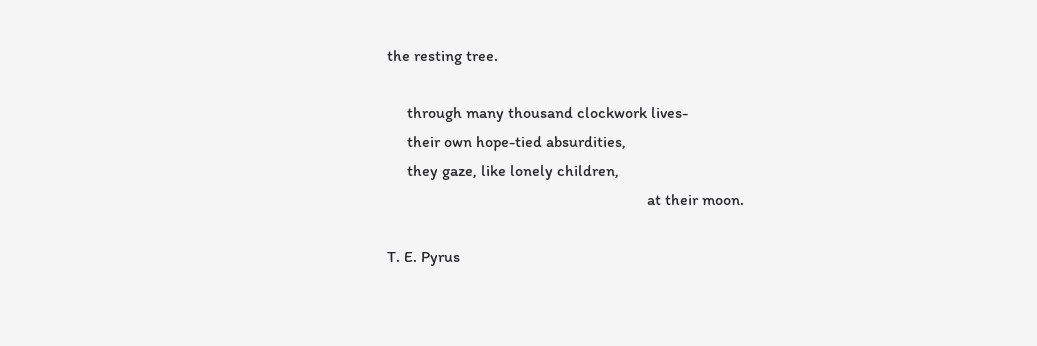the resting tree.

     through many thousand clockwork lives-
     their own hope-tied absurdities,
     they gaze, like lonely children,
                                                                 at their moon.

T. E. Pyrus